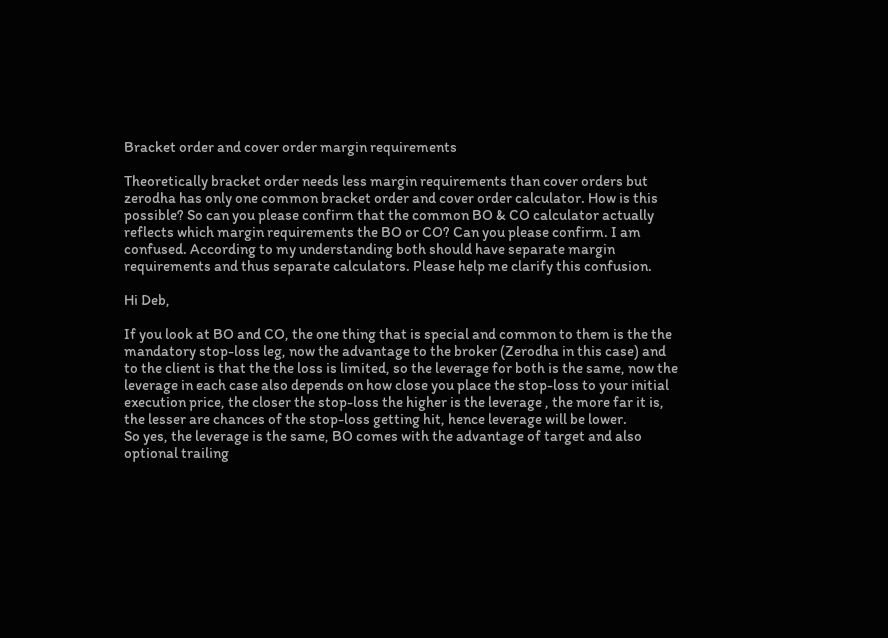Bracket order and cover order margin requirements

Theoretically bracket order needs less margin requirements than cover orders but zerodha has only one common bracket order and cover order calculator. How is this possible? So can you please confirm that the common BO & CO calculator actually reflects which margin requirements the BO or CO? Can you please confirm. I am confused. According to my understanding both should have separate margin requirements and thus separate calculators. Please help me clarify this confusion.

Hi Deb,

If you look at BO and CO, the one thing that is special and common to them is the the mandatory stop-loss leg, now the advantage to the broker (Zerodha in this case) and to the client is that the the loss is limited, so the leverage for both is the same, now the leverage in each case also depends on how close you place the stop-loss to your initial execution price, the closer the stop-loss the higher is the leverage , the more far it is, the lesser are chances of the stop-loss getting hit, hence leverage will be lower.
So yes, the leverage is the same, BO comes with the advantage of target and also optional trailing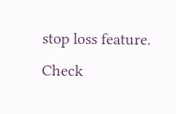stop loss feature.
Check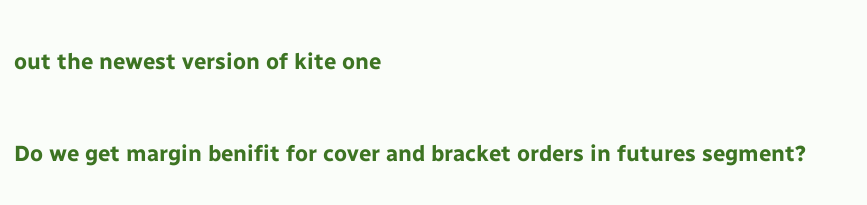out the newest version of kite one


Do we get margin benifit for cover and bracket orders in futures segment?